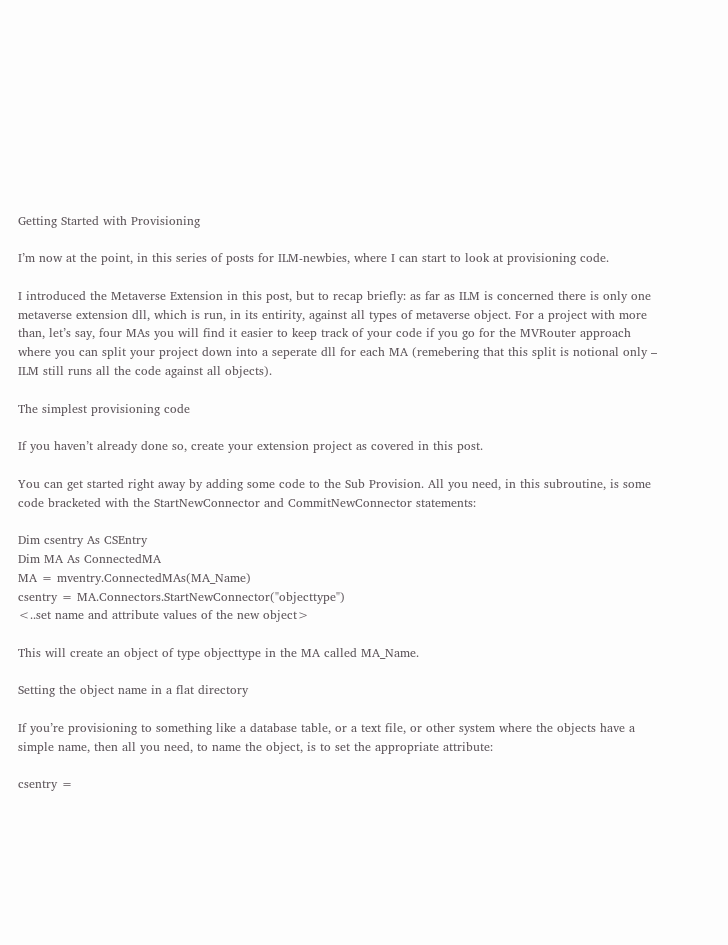Getting Started with Provisioning

I’m now at the point, in this series of posts for ILM-newbies, where I can start to look at provisioning code.

I introduced the Metaverse Extension in this post, but to recap briefly: as far as ILM is concerned there is only one metaverse extension dll, which is run, in its entirity, against all types of metaverse object. For a project with more than, let’s say, four MAs you will find it easier to keep track of your code if you go for the MVRouter approach where you can split your project down into a seperate dll for each MA (remebering that this split is notional only – ILM still runs all the code against all objects).

The simplest provisioning code

If you haven’t already done so, create your extension project as covered in this post.

You can get started right away by adding some code to the Sub Provision. All you need, in this subroutine, is some code bracketed with the StartNewConnector and CommitNewConnector statements:

Dim csentry As CSEntry
Dim MA As ConnectedMA
MA = mventry.ConnectedMAs(MA_Name)
csentry = MA.Connectors.StartNewConnector("objecttype")
<..set name and attribute values of the new object>

This will create an object of type objecttype in the MA called MA_Name.

Setting the object name in a flat directory

If you’re provisioning to something like a database table, or a text file, or other system where the objects have a simple name, then all you need, to name the object, is to set the appropriate attribute:

csentry =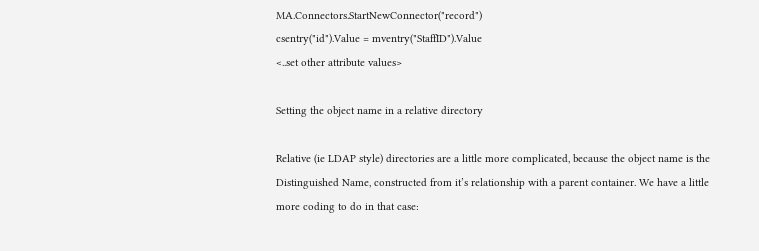MA.Connectors.StartNewConnector("record")
csentry("id").Value = mventry("StaffID").Value
<..set other attribute values>

Setting the object name in a relative directory

Relative (ie LDAP style) directories are a little more complicated, because the object name is the Distinguished Name, constructed from it’s relationship with a parent container. We have a little more coding to do in that case: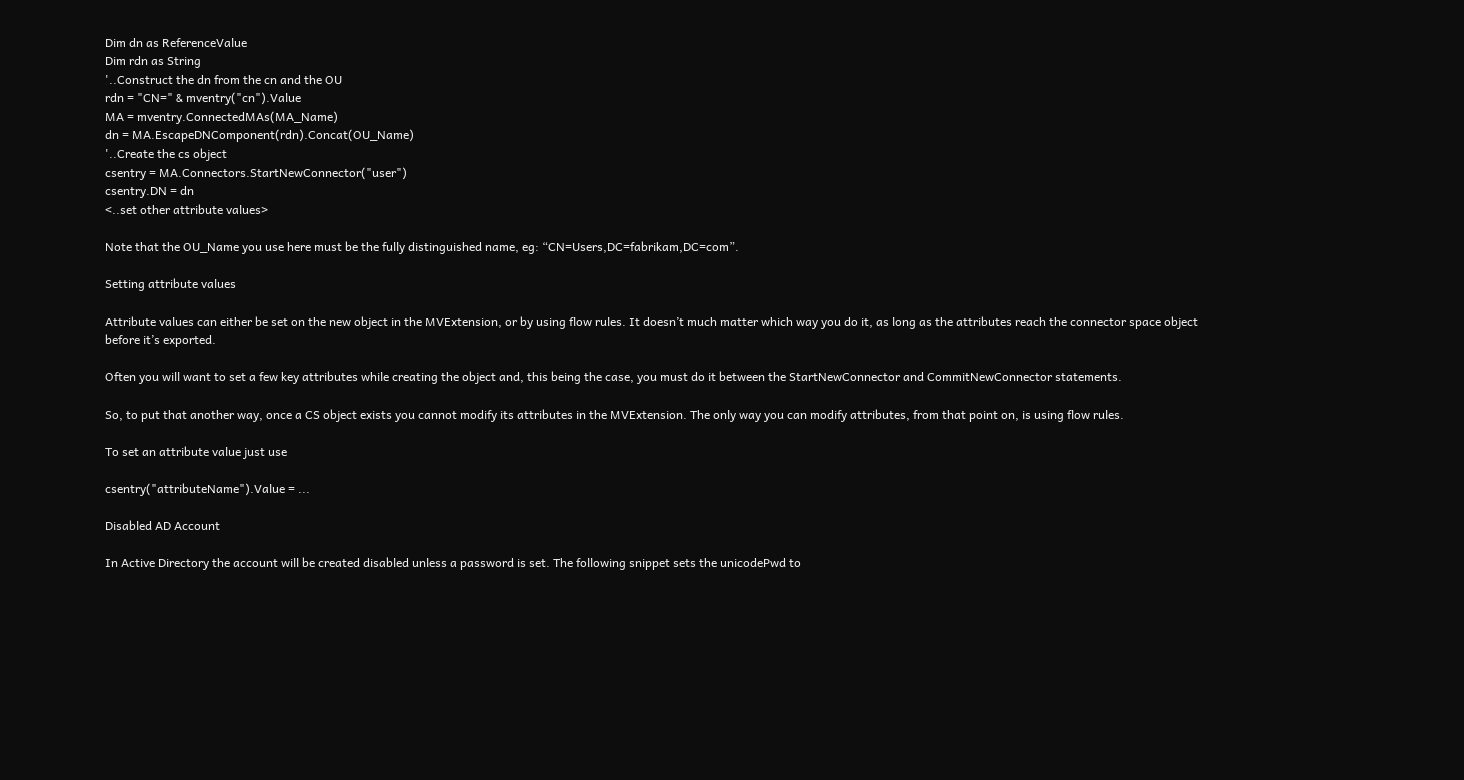Dim dn as ReferenceValue
Dim rdn as String
'..Construct the dn from the cn and the OU
rdn = "CN=" & mventry("cn").Value
MA = mventry.ConnectedMAs(MA_Name)
dn = MA.EscapeDNComponent(rdn).Concat(OU_Name)
'..Create the cs object
csentry = MA.Connectors.StartNewConnector("user")
csentry.DN = dn
<..set other attribute values>

Note that the OU_Name you use here must be the fully distinguished name, eg: “CN=Users,DC=fabrikam,DC=com”.

Setting attribute values

Attribute values can either be set on the new object in the MVExtension, or by using flow rules. It doesn’t much matter which way you do it, as long as the attributes reach the connector space object before it’s exported.

Often you will want to set a few key attributes while creating the object and, this being the case, you must do it between the StartNewConnector and CommitNewConnector statements.

So, to put that another way, once a CS object exists you cannot modify its attributes in the MVExtension. The only way you can modify attributes, from that point on, is using flow rules.

To set an attribute value just use

csentry("attributeName").Value = ...

Disabled AD Account

In Active Directory the account will be created disabled unless a password is set. The following snippet sets the unicodePwd to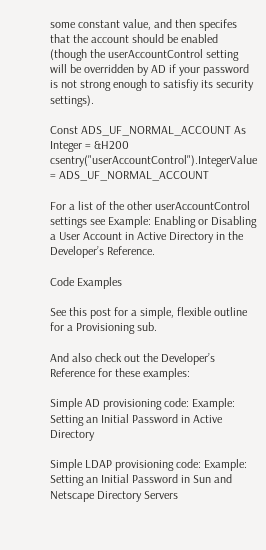some constant value, and then specifes that the account should be enabled (though the userAccountControl setting will be overridden by AD if your password is not strong enough to satisfiy its security settings).

Const ADS_UF_NORMAL_ACCOUNT As Integer = &H200
csentry("userAccountControl").IntegerValue = ADS_UF_NORMAL_ACCOUNT

For a list of the other userAccountControl settings see Example: Enabling or Disabling a User Account in Active Directory in the Developer’s Reference.

Code Examples

See this post for a simple, flexible outline for a Provisioning sub.

And also check out the Developer’s Reference for these examples:

Simple AD provisioning code: Example: Setting an Initial Password in Active Directory

Simple LDAP provisioning code: Example: Setting an Initial Password in Sun and Netscape Directory Servers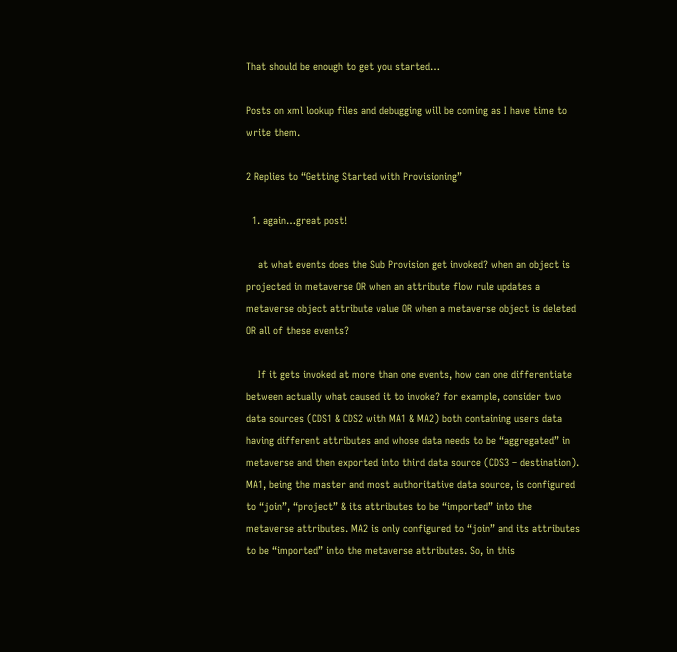That should be enough to get you started…

Posts on xml lookup files and debugging will be coming as I have time to write them.

2 Replies to “Getting Started with Provisioning”

  1. again…great post!

    at what events does the Sub Provision get invoked? when an object is projected in metaverse OR when an attribute flow rule updates a metaverse object attribute value OR when a metaverse object is deleted OR all of these events?

    If it gets invoked at more than one events, how can one differentiate between actually what caused it to invoke? for example, consider two data sources (CDS1 & CDS2 with MA1 & MA2) both containing users data having different attributes and whose data needs to be “aggregated” in metaverse and then exported into third data source (CDS3 – destination). MA1, being the master and most authoritative data source, is configured to “join”, “project” & its attributes to be “imported” into the metaverse attributes. MA2 is only configured to “join” and its attributes to be “imported” into the metaverse attributes. So, in this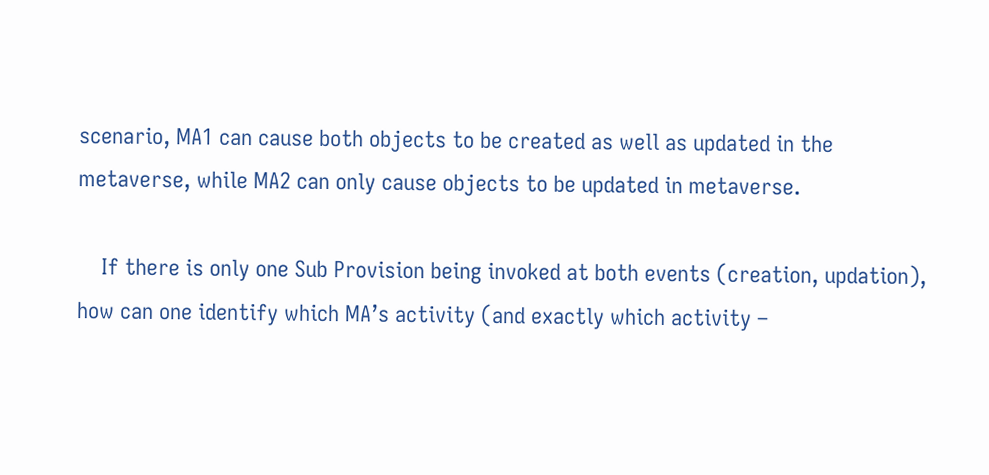scenario, MA1 can cause both objects to be created as well as updated in the metaverse, while MA2 can only cause objects to be updated in metaverse.

    If there is only one Sub Provision being invoked at both events (creation, updation), how can one identify which MA’s activity (and exactly which activity –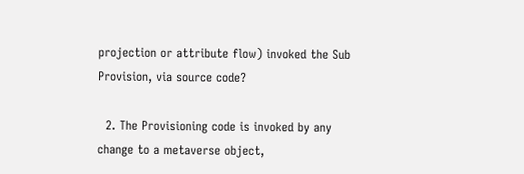projection or attribute flow) invoked the Sub Provision, via source code?

  2. The Provisioning code is invoked by any change to a metaverse object,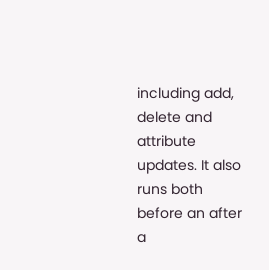including add, delete and attribute updates. It also runs both before an after a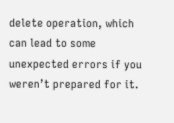delete operation, which can lead to some unexpected errors if you weren’t prepared for it.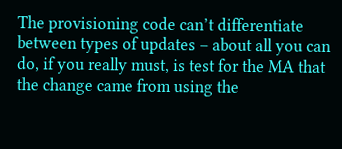The provisioning code can’t differentiate between types of updates – about all you can do, if you really must, is test for the MA that the change came from using the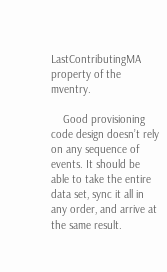LastContributingMA property of the mventry.

    Good provisioning code design doesn’t rely on any sequence of events. It should be able to take the entire data set, sync it all in any order, and arrive at the same result.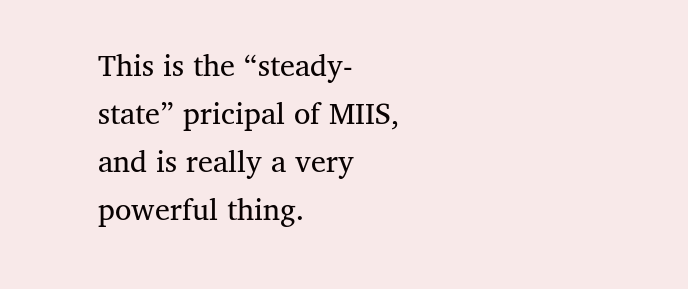This is the “steady-state” pricipal of MIIS, and is really a very powerful thing.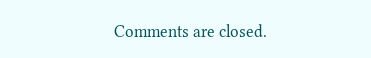Comments are closed.